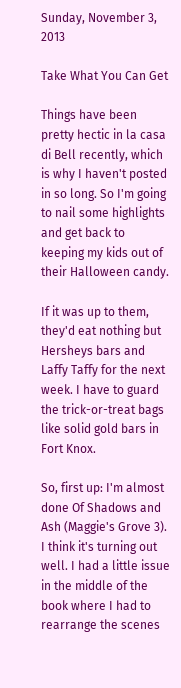Sunday, November 3, 2013

Take What You Can Get

Things have been pretty hectic in la casa di Bell recently, which is why I haven't posted in so long. So I'm going to nail some highlights and get back to keeping my kids out of their Halloween candy.

If it was up to them, they'd eat nothing but Hersheys bars and Laffy Taffy for the next week. I have to guard the trick-or-treat bags like solid gold bars in Fort Knox.

So, first up: I'm almost done Of Shadows and Ash (Maggie's Grove 3). I think it's turning out well. I had a little issue in the middle of the book where I had to rearrange the scenes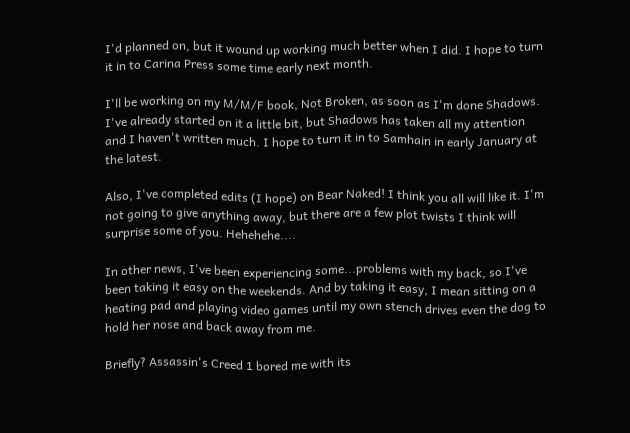I'd planned on, but it wound up working much better when I did. I hope to turn it in to Carina Press some time early next month.

I'll be working on my M/M/F book, Not Broken, as soon as I'm done Shadows. I've already started on it a little bit, but Shadows has taken all my attention and I haven't written much. I hope to turn it in to Samhain in early January at the latest.

Also, I've completed edits (I hope) on Bear Naked! I think you all will like it. I'm not going to give anything away, but there are a few plot twists I think will surprise some of you. Hehehehe....

In other news, I've been experiencing some...problems with my back, so I've been taking it easy on the weekends. And by taking it easy, I mean sitting on a heating pad and playing video games until my own stench drives even the dog to hold her nose and back away from me.

Briefly? Assassin's Creed 1 bored me with its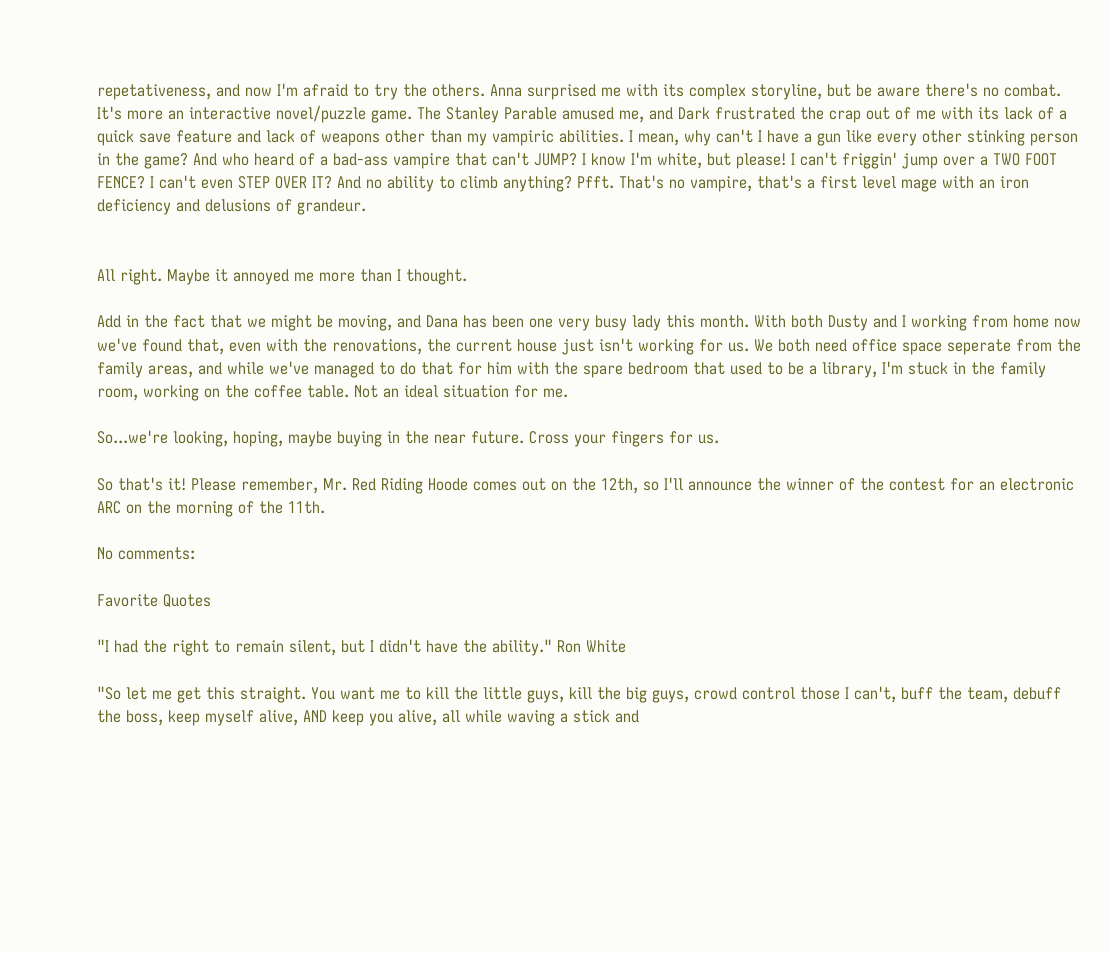repetativeness, and now I'm afraid to try the others. Anna surprised me with its complex storyline, but be aware there's no combat. It's more an interactive novel/puzzle game. The Stanley Parable amused me, and Dark frustrated the crap out of me with its lack of a quick save feature and lack of weapons other than my vampiric abilities. I mean, why can't I have a gun like every other stinking person in the game? And who heard of a bad-ass vampire that can't JUMP? I know I'm white, but please! I can't friggin' jump over a TWO FOOT FENCE? I can't even STEP OVER IT? And no ability to climb anything? Pfft. That's no vampire, that's a first level mage with an iron deficiency and delusions of grandeur.


All right. Maybe it annoyed me more than I thought.

Add in the fact that we might be moving, and Dana has been one very busy lady this month. With both Dusty and I working from home now we've found that, even with the renovations, the current house just isn't working for us. We both need office space seperate from the family areas, and while we've managed to do that for him with the spare bedroom that used to be a library, I'm stuck in the family room, working on the coffee table. Not an ideal situation for me.

So...we're looking, hoping, maybe buying in the near future. Cross your fingers for us.

So that's it! Please remember, Mr. Red Riding Hoode comes out on the 12th, so I'll announce the winner of the contest for an electronic ARC on the morning of the 11th.

No comments:

Favorite Quotes

"I had the right to remain silent, but I didn't have the ability." Ron White

"So let me get this straight. You want me to kill the little guys, kill the big guys, crowd control those I can't, buff the team, debuff the boss, keep myself alive, AND keep you alive, all while waving a stick and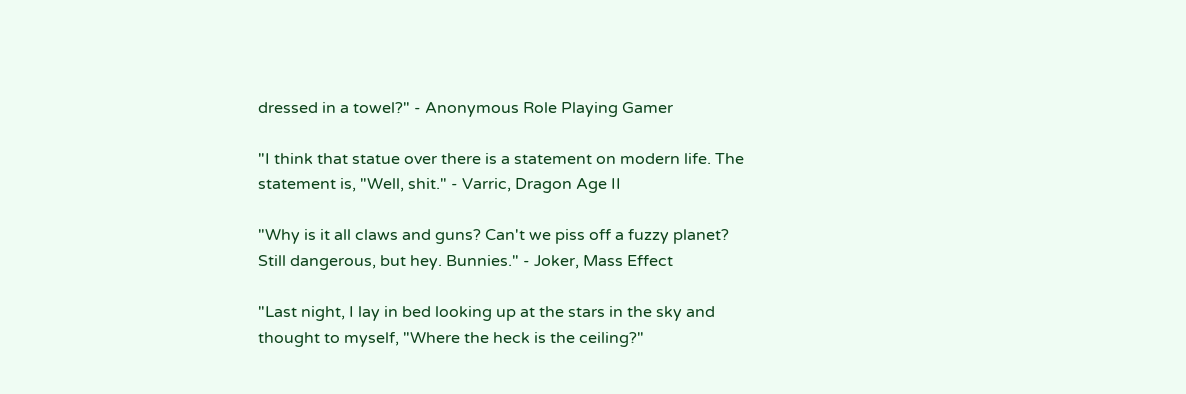dressed in a towel?" - Anonymous Role Playing Gamer

"I think that statue over there is a statement on modern life. The statement is, "Well, shit." - Varric, Dragon Age II

"Why is it all claws and guns? Can't we piss off a fuzzy planet? Still dangerous, but hey. Bunnies." - Joker, Mass Effect

"Last night, I lay in bed looking up at the stars in the sky and thought to myself, "Where the heck is the ceiling?"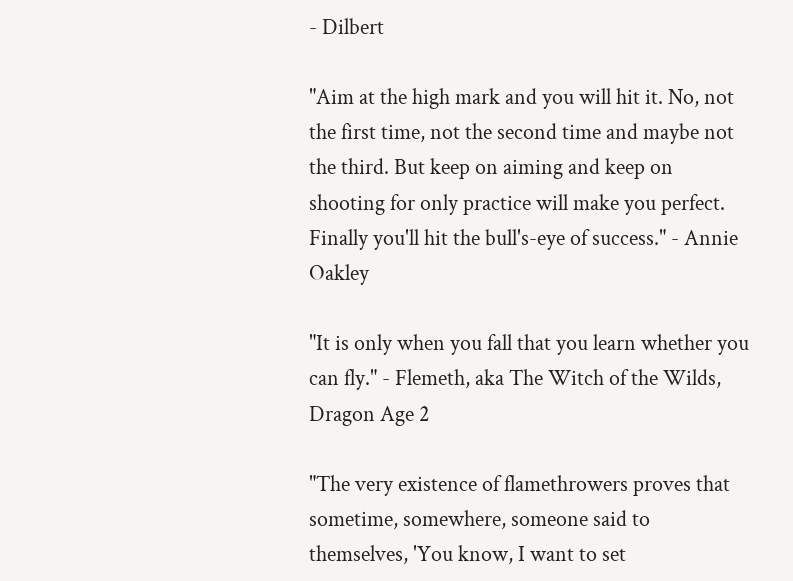- Dilbert

"Aim at the high mark and you will hit it. No, not the first time, not the second time and maybe not the third. But keep on aiming and keep on shooting for only practice will make you perfect. Finally you'll hit the bull's-eye of success." - Annie Oakley

"It is only when you fall that you learn whether you can fly." - Flemeth, aka The Witch of the Wilds, Dragon Age 2

"The very existence of flamethrowers proves that sometime, somewhere, someone said to themselves, 'You know, I want to set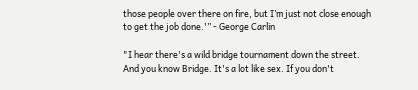those people over there on fire, but I’m just not close enough to get the job done.'” - George Carlin

"I hear there's a wild bridge tournament down the street. And you know Bridge. It's a lot like sex. If you don't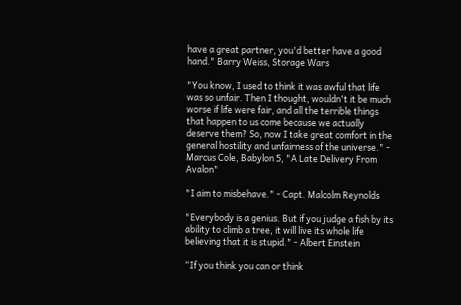have a great partner, you'd better have a good hand." Barry Weiss, Storage Wars

"You know, I used to think it was awful that life was so unfair. Then I thought, wouldn't it be much worse if life were fair, and all the terrible things that happen to us come because we actually deserve them? So, now I take great comfort in the general hostility and unfairness of the universe." - Marcus Cole, Babylon 5, "A Late Delivery From Avalon"

"I aim to misbehave." - Capt. Malcolm Reynolds

"Everybody is a genius. But if you judge a fish by its ability to climb a tree, it will live its whole life believing that it is stupid." - Albert Einstein

“If you think you can or think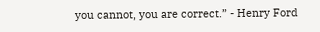you cannot, you are correct.” - Henry Ford